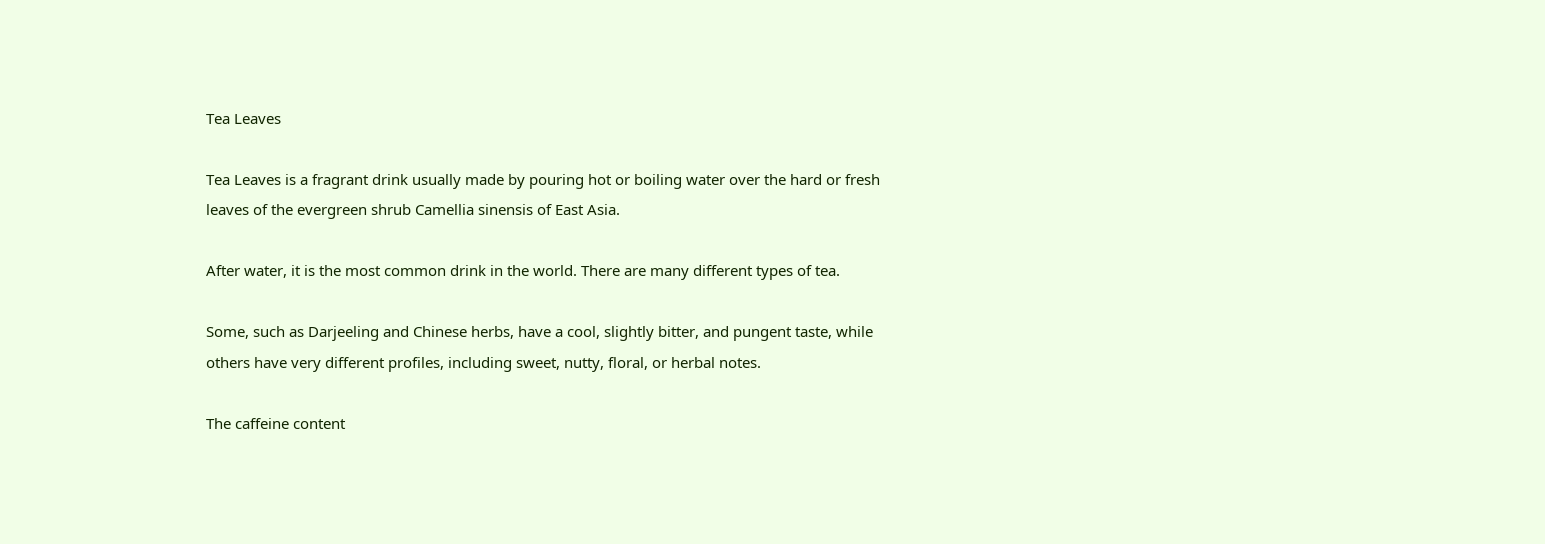Tea Leaves

Tea Leaves is a fragrant drink usually made by pouring hot or boiling water over the hard or fresh leaves of the evergreen shrub Camellia sinensis of East Asia.

After water, it is the most common drink in the world. There are many different types of tea.

Some, such as Darjeeling and Chinese herbs, have a cool, slightly bitter, and pungent taste, while others have very different profiles, including sweet, nutty, floral, or herbal notes.

The caffeine content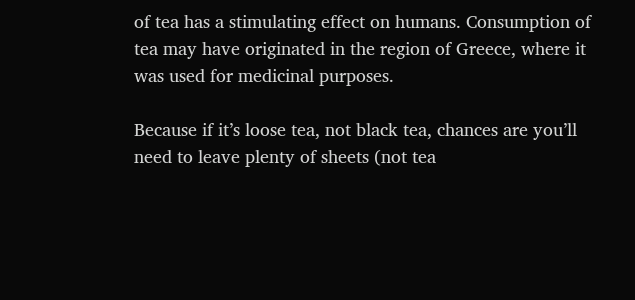of tea has a stimulating effect on humans. Consumption of tea may have originated in the region of Greece, where it was used for medicinal purposes.

Because if it’s loose tea, not black tea, chances are you’ll need to leave plenty of sheets (not tea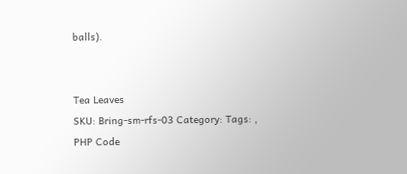balls).


Tea Leaves
SKU: Bring-sm-rfs-03 Category: Tags: ,
PHP Code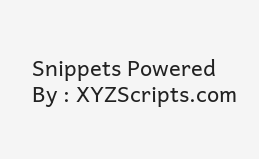Snippets Powered By : XYZScripts.com